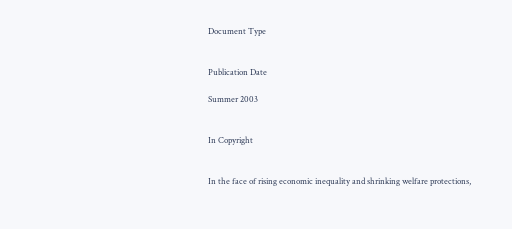Document Type


Publication Date

Summer 2003


In Copyright


In the face of rising economic inequality and shrinking welfare protections,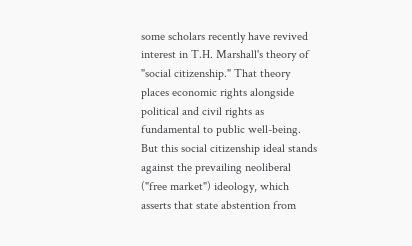some scholars recently have revived interest in T.H. Marshall's theory of "social citizenship." That theory places economic rights alongside political and civil rights as fundamental to public well-being. But this social citizenship ideal stands against the prevailing neoliberal ("free market") ideology, which asserts that state abstention from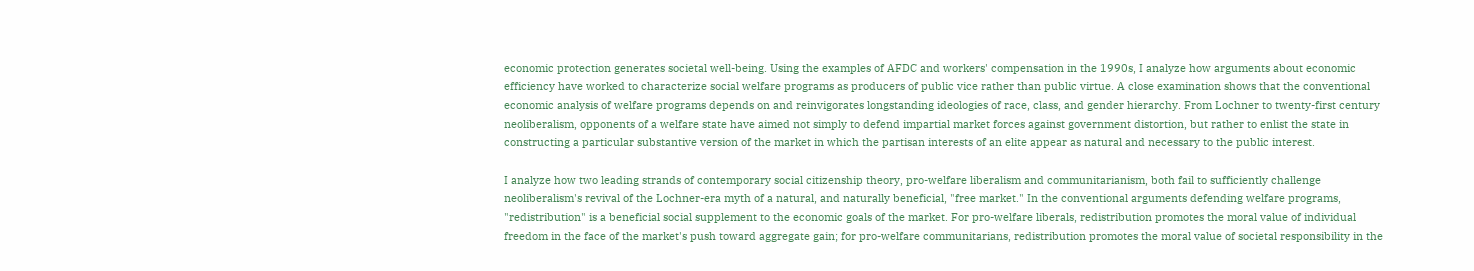economic protection generates societal well-being. Using the examples of AFDC and workers' compensation in the 1990s, I analyze how arguments about economic efficiency have worked to characterize social welfare programs as producers of public vice rather than public virtue. A close examination shows that the conventional economic analysis of welfare programs depends on and reinvigorates longstanding ideologies of race, class, and gender hierarchy. From Lochner to twenty-first century neoliberalism, opponents of a welfare state have aimed not simply to defend impartial market forces against government distortion, but rather to enlist the state in constructing a particular substantive version of the market in which the partisan interests of an elite appear as natural and necessary to the public interest.

I analyze how two leading strands of contemporary social citizenship theory, pro-welfare liberalism and communitarianism, both fail to sufficiently challenge neoliberalism's revival of the Lochner-era myth of a natural, and naturally beneficial, "free market." In the conventional arguments defending welfare programs, "redistribution" is a beneficial social supplement to the economic goals of the market. For pro-welfare liberals, redistribution promotes the moral value of individual freedom in the face of the market's push toward aggregate gain; for pro-welfare communitarians, redistribution promotes the moral value of societal responsibility in the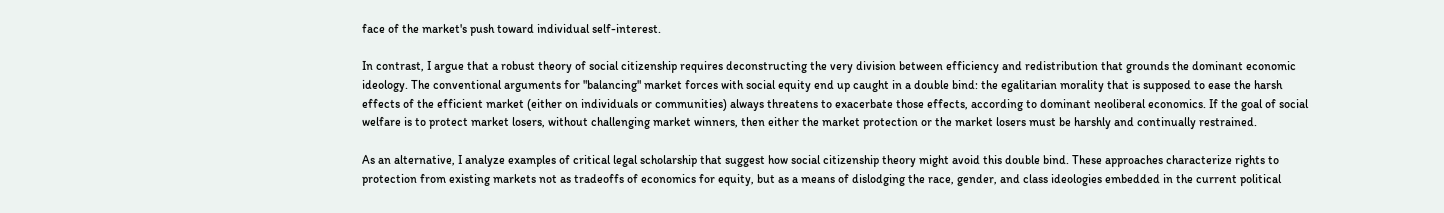face of the market's push toward individual self-interest.

In contrast, I argue that a robust theory of social citizenship requires deconstructing the very division between efficiency and redistribution that grounds the dominant economic ideology. The conventional arguments for "balancing" market forces with social equity end up caught in a double bind: the egalitarian morality that is supposed to ease the harsh effects of the efficient market (either on individuals or communities) always threatens to exacerbate those effects, according to dominant neoliberal economics. If the goal of social welfare is to protect market losers, without challenging market winners, then either the market protection or the market losers must be harshly and continually restrained.

As an alternative, I analyze examples of critical legal scholarship that suggest how social citizenship theory might avoid this double bind. These approaches characterize rights to protection from existing markets not as tradeoffs of economics for equity, but as a means of dislodging the race, gender, and class ideologies embedded in the current political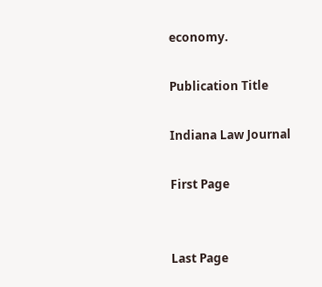economy.

Publication Title

Indiana Law Journal

First Page


Last Page